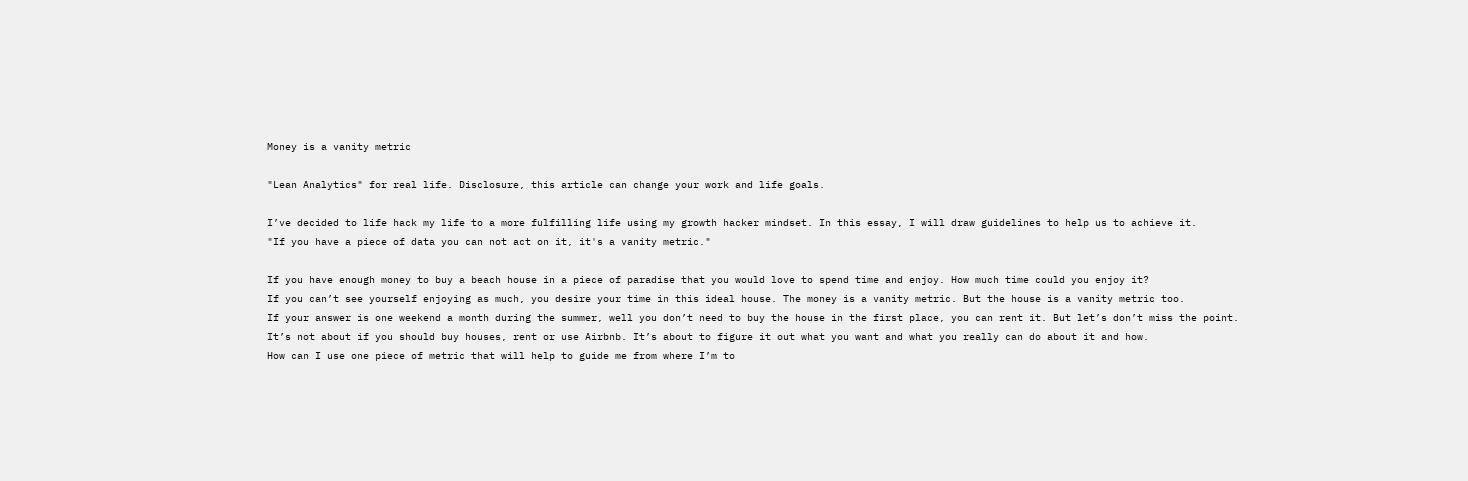Money is a vanity metric

"Lean Analytics" for real life. Disclosure, this article can change your work and life goals.

I’ve decided to life hack my life to a more fulfilling life using my growth hacker mindset. In this essay, I will draw guidelines to help us to achieve it.
"If you have a piece of data you can not act on it, it's a vanity metric."

If you have enough money to buy a beach house in a piece of paradise that you would love to spend time and enjoy. How much time could you enjoy it?
If you can’t see yourself enjoying as much, you desire your time in this ideal house. The money is a vanity metric. But the house is a vanity metric too.
If your answer is one weekend a month during the summer, well you don’t need to buy the house in the first place, you can rent it. But let’s don’t miss the point.
It’s not about if you should buy houses, rent or use Airbnb. It’s about to figure it out what you want and what you really can do about it and how.
How can I use one piece of metric that will help to guide me from where I’m to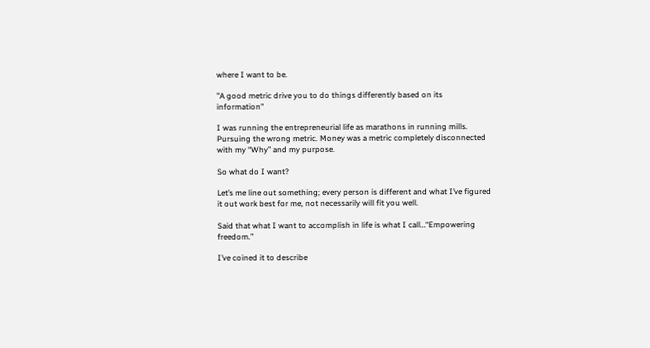where I want to be.

"A good metric drive you to do things differently based on its information"

I was running the entrepreneurial life as marathons in running mills. Pursuing the wrong metric. Money was a metric completely disconnected with my “Why” and my purpose.

So what do I want?

Let’s me line out something; every person is different and what I’ve figured it out work best for me, not necessarily will fit you well.

Said that what I want to accomplish in life is what I call…“Empowering freedom.”

I’ve coined it to describe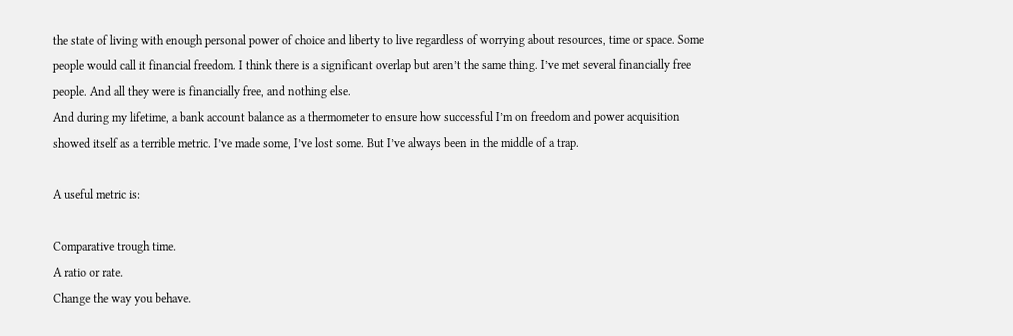the state of living with enough personal power of choice and liberty to live regardless of worrying about resources, time or space. Some people would call it financial freedom. I think there is a significant overlap but aren’t the same thing. I’ve met several financially free people. And all they were is financially free, and nothing else.
And during my lifetime, a bank account balance as a thermometer to ensure how successful I’m on freedom and power acquisition showed itself as a terrible metric. I’ve made some, I’ve lost some. But I’ve always been in the middle of a trap.

A useful metric is:

Comparative trough time.
A ratio or rate.
Change the way you behave.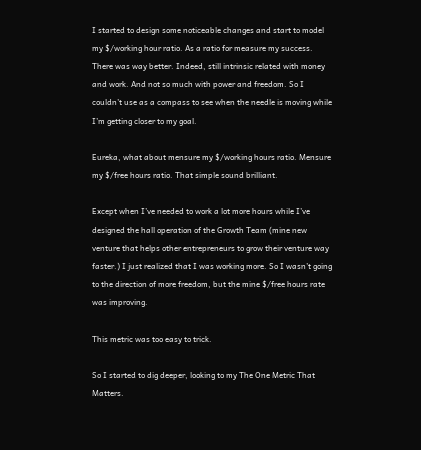I started to design some noticeable changes and start to model my $/working hour ratio. As a ratio for measure my success. There was way better. Indeed, still intrinsic related with money and work. And not so much with power and freedom. So I couldn’t use as a compass to see when the needle is moving while I’m getting closer to my goal.

Eureka, what about mensure my $/working hours ratio. Mensure my $/free hours ratio. That simple sound brilliant.

Except when I’ve needed to work a lot more hours while I’ve designed the hall operation of the Growth Team (mine new venture that helps other entrepreneurs to grow their venture way faster.) I just realized that I was working more. So I wasn’t going to the direction of more freedom, but the mine $/free hours rate was improving.

This metric was too easy to trick.

So I started to dig deeper, looking to my The One Metric That Matters.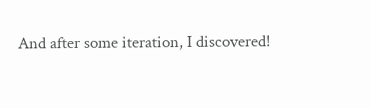And after some iteration, I discovered!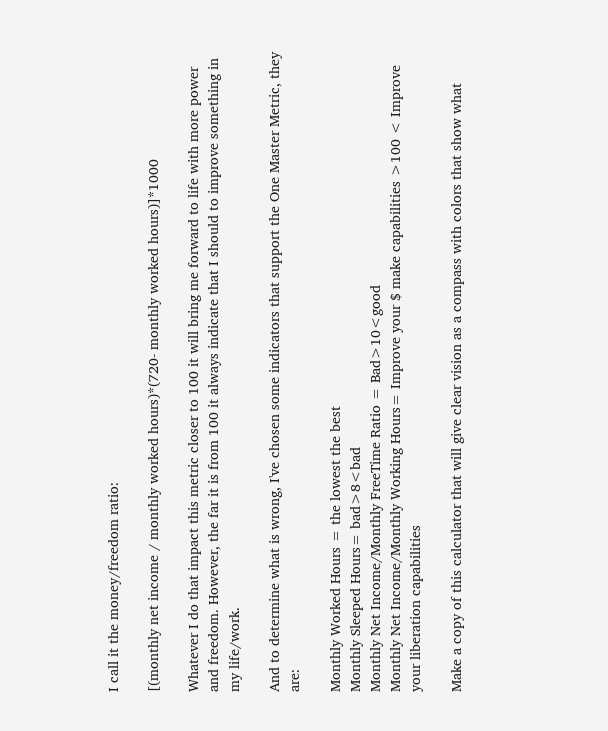I call it the money/freedom ratio:

[(monthly net income / monthly worked hours)*(720- monthly worked hours)]*1000

Whatever I do that impact this metric closer to 100 it will bring me forward to life with more power and freedom. However, the far it is from 100 it always indicate that I should to improve something in my life/work.

And to determine what is wrong, I've chosen some indicators that support the One Master Metric, they are:

Monthly Worked Hours = the lowest the best
Monthly Sleeped Hours= bad>8<bad
Monthly Net Income/Monthly FreeTime Ratio = Bad>10<good
Monthly Net Income/Monthly Working Hours= Improve your $ make capabilities >100 < Improve your liberation capabilities

Make a copy of this calculator that will give clear vision as a compass with colors that show what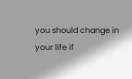you should change in your life if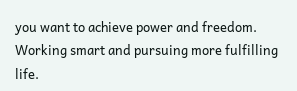you want to achieve power and freedom. Working smart and pursuing more fulfilling life.